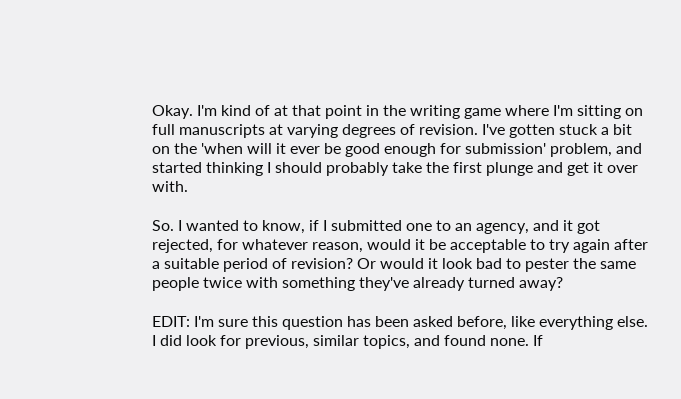Okay. I'm kind of at that point in the writing game where I'm sitting on full manuscripts at varying degrees of revision. I've gotten stuck a bit on the 'when will it ever be good enough for submission' problem, and started thinking I should probably take the first plunge and get it over with.

So. I wanted to know, if I submitted one to an agency, and it got rejected, for whatever reason, would it be acceptable to try again after a suitable period of revision? Or would it look bad to pester the same people twice with something they've already turned away?

EDIT: I'm sure this question has been asked before, like everything else. I did look for previous, similar topics, and found none. If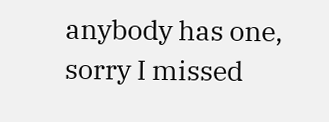anybody has one, sorry I missed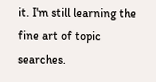it. I'm still learning the fine art of topic searches.